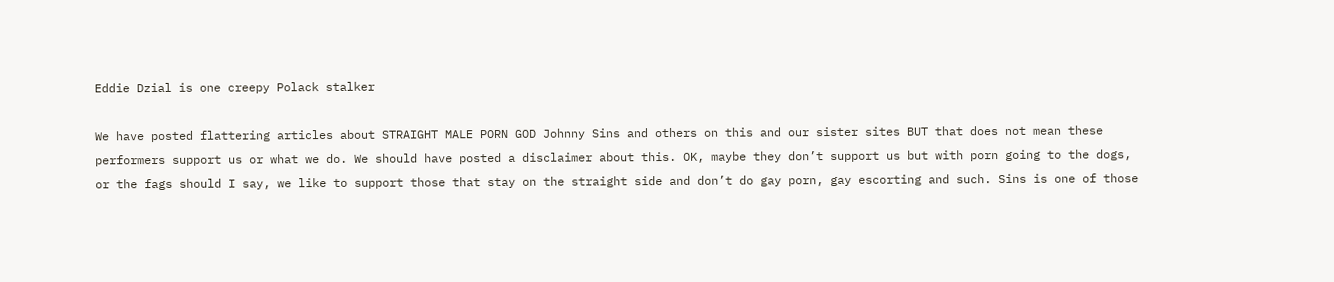Eddie Dzial is one creepy Polack stalker

We have posted flattering articles about STRAIGHT MALE PORN GOD Johnny Sins and others on this and our sister sites BUT that does not mean these performers support us or what we do. We should have posted a disclaimer about this. OK, maybe they don’t support us but with porn going to the dogs, or the fags should I say, we like to support those that stay on the straight side and don’t do gay porn, gay escorting and such. Sins is one of those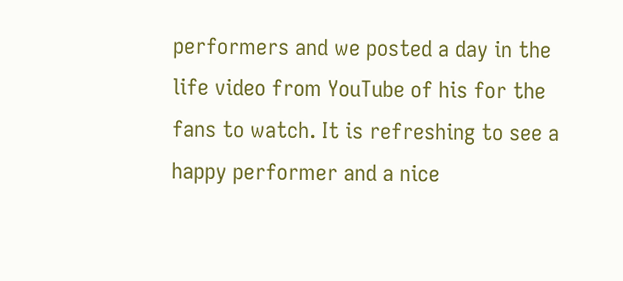performers and we posted a day in the life video from YouTube of his for the fans to watch. It is refreshing to see a happy performer and a nice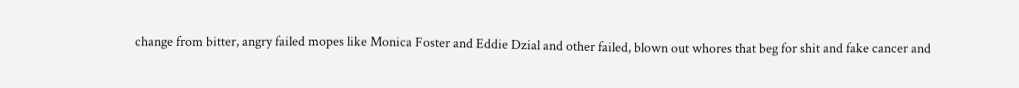change from bitter, angry failed mopes like Monica Foster and Eddie Dzial and other failed, blown out whores that beg for shit and fake cancer and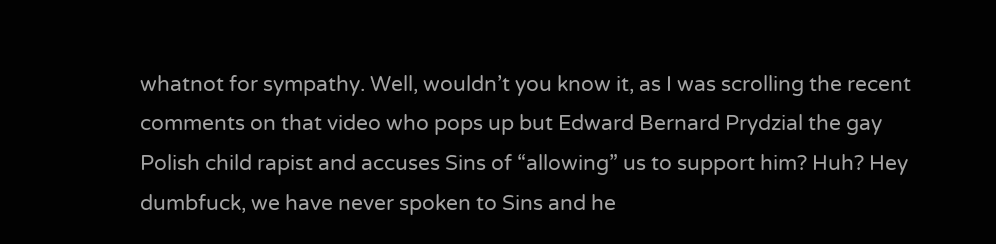whatnot for sympathy. Well, wouldn’t you know it, as I was scrolling the recent comments on that video who pops up but Edward Bernard Prydzial the gay Polish child rapist and accuses Sins of “allowing” us to support him? Huh? Hey dumbfuck, we have never spoken to Sins and he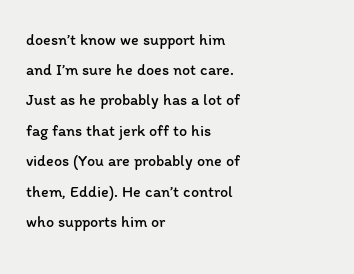doesn’t know we support him and I’m sure he does not care. Just as he probably has a lot of fag fans that jerk off to his videos (You are probably one of them, Eddie). He can’t control who supports him or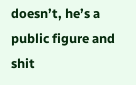doesn’t, he’s a public figure and shit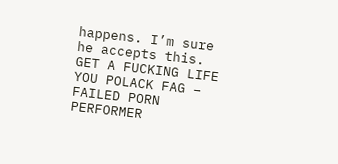happens. I’m sure he accepts this. GET A FUCKING LIFE YOU POLACK FAG – FAILED PORN PERFORMER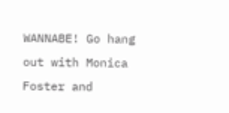WANNABE! Go hang out with Monica Foster and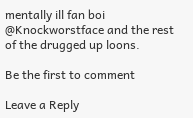mentally ill fan boi @Knockworstface and the rest of the drugged up loons.

Be the first to comment

Leave a Reply